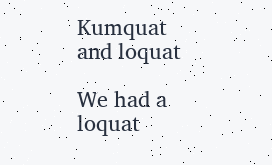Kumquat and loquat

We had a loquat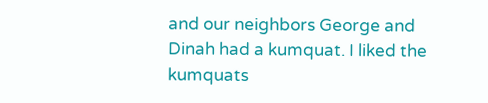and our neighbors George and Dinah had a kumquat. I liked the kumquats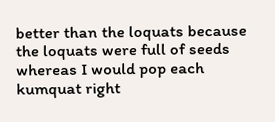better than the loquats because the loquats were full of seeds whereas I would pop each kumquat right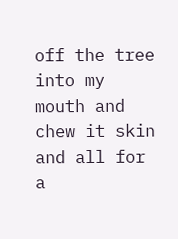off the tree into my mouth and chew it skin and all for a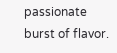passionate burst of flavor.